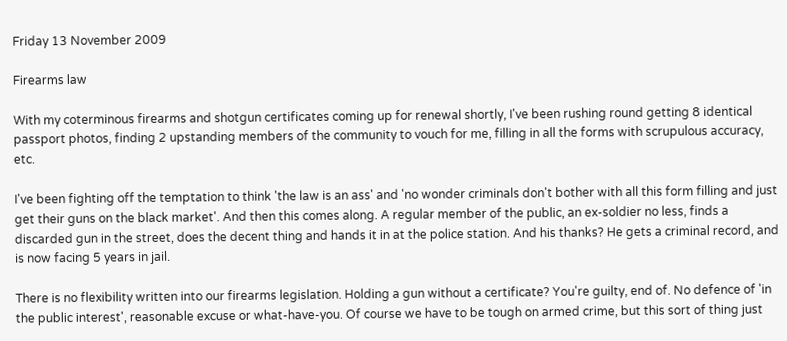Friday 13 November 2009

Firearms law

With my coterminous firearms and shotgun certificates coming up for renewal shortly, I've been rushing round getting 8 identical passport photos, finding 2 upstanding members of the community to vouch for me, filling in all the forms with scrupulous accuracy, etc.

I've been fighting off the temptation to think 'the law is an ass' and 'no wonder criminals don't bother with all this form filling and just get their guns on the black market'. And then this comes along. A regular member of the public, an ex-soldier no less, finds a discarded gun in the street, does the decent thing and hands it in at the police station. And his thanks? He gets a criminal record, and is now facing 5 years in jail.

There is no flexibility written into our firearms legislation. Holding a gun without a certificate? You're guilty, end of. No defence of 'in the public interest', reasonable excuse or what-have-you. Of course we have to be tough on armed crime, but this sort of thing just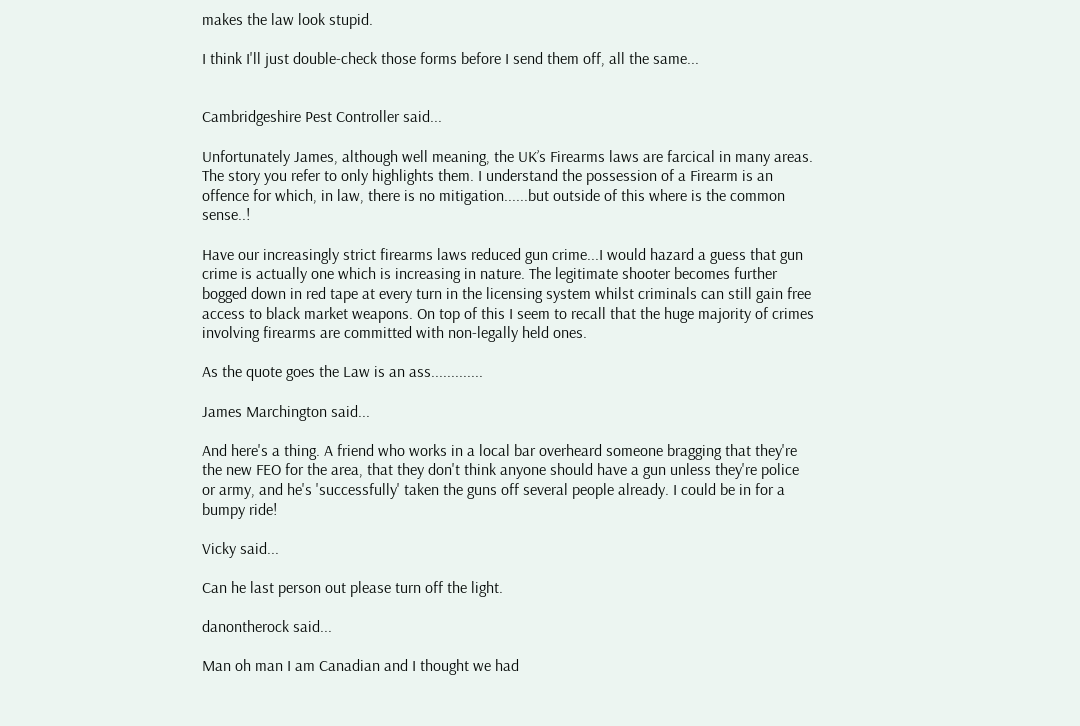makes the law look stupid.

I think I'll just double-check those forms before I send them off, all the same...


Cambridgeshire Pest Controller said...

Unfortunately James, although well meaning, the UK’s Firearms laws are farcical in many areas. The story you refer to only highlights them. I understand the possession of a Firearm is an offence for which, in law, there is no mitigation......but outside of this where is the common sense..!

Have our increasingly strict firearms laws reduced gun crime...I would hazard a guess that gun crime is actually one which is increasing in nature. The legitimate shooter becomes further bogged down in red tape at every turn in the licensing system whilst criminals can still gain free access to black market weapons. On top of this I seem to recall that the huge majority of crimes involving firearms are committed with non-legally held ones.

As the quote goes the Law is an ass.............

James Marchington said...

And here's a thing. A friend who works in a local bar overheard someone bragging that they're the new FEO for the area, that they don't think anyone should have a gun unless they're police or army, and he's 'successfully' taken the guns off several people already. I could be in for a bumpy ride!

Vicky said...

Can he last person out please turn off the light.

danontherock said...

Man oh man I am Canadian and I thought we had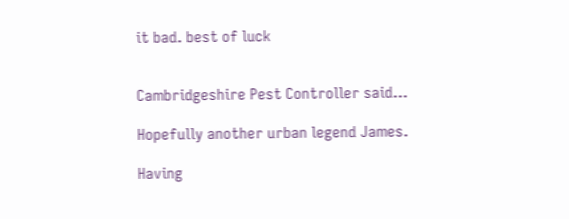it bad. best of luck


Cambridgeshire Pest Controller said...

Hopefully another urban legend James.

Having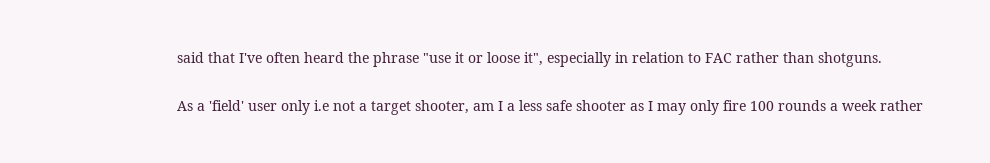said that I've often heard the phrase "use it or loose it", especially in relation to FAC rather than shotguns.

As a 'field' user only i.e not a target shooter, am I a less safe shooter as I may only fire 100 rounds a week rather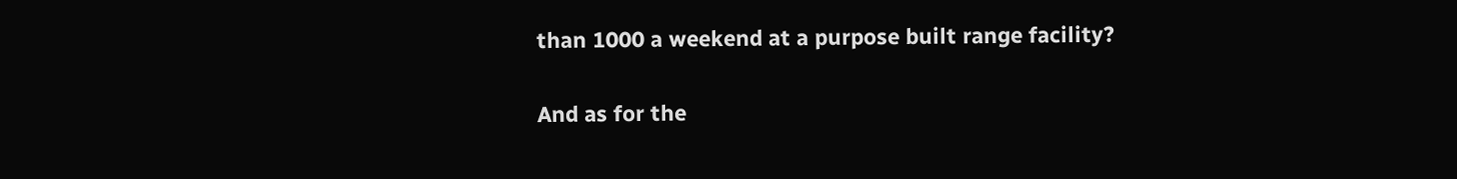than 1000 a weekend at a purpose built range facility?

And as for the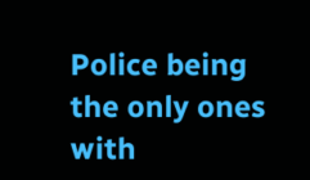Police being the only ones with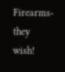Firearms- they wish!